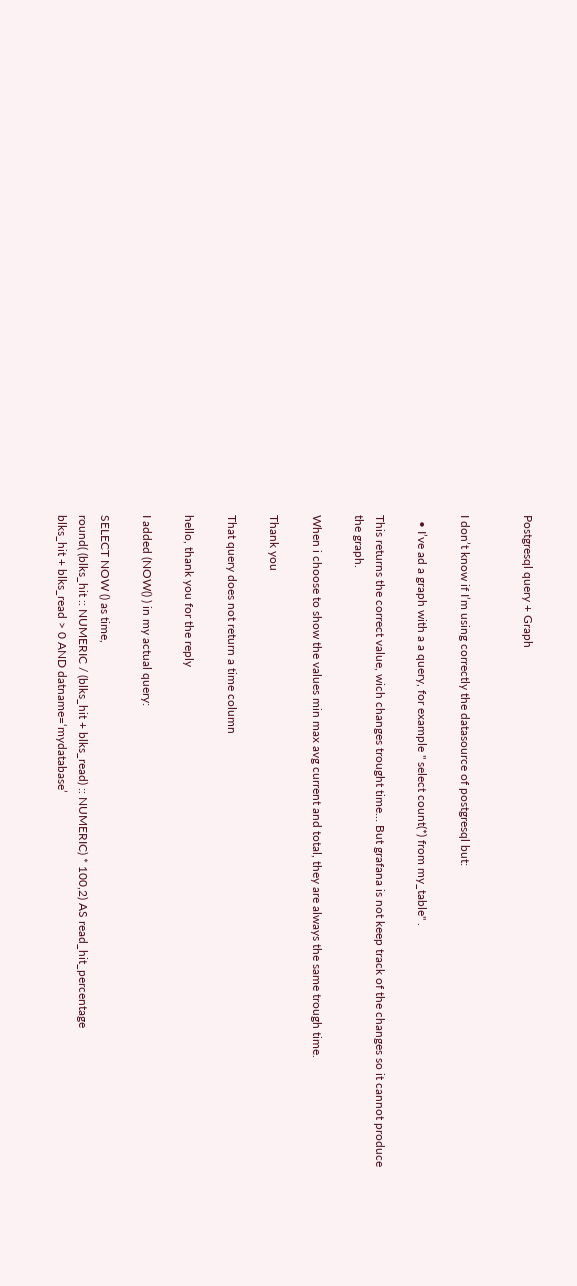Postgresql query + Graph


I don’t know if I’m using correctly the datasource of postgresql but:

  • I’ve ad a graph with a a query, for example " select count(*) from my_table" .

This returns the correct value, wich changes trought time… But grafana is not keep track of the changes so it cannot produce the graph.

When i choose to show the values min max avg current and total, they are always the same trough time.

Thank you

That query does not return a time column

hello, thank you for the reply

I added (NOW() ) in my actual query:

SELECT NOW () as time,
round( (blks_hit :: NUMERIC / (blks_hit + blks_read) :: NUMERIC) * 100,2) AS read_hit_percentage
blks_hit + blks_read > 0 AND datname=‘mydatabase’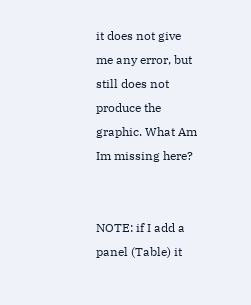it does not give me any error, but still does not produce the graphic. What Am Im missing here?


NOTE: if I add a panel (Table) it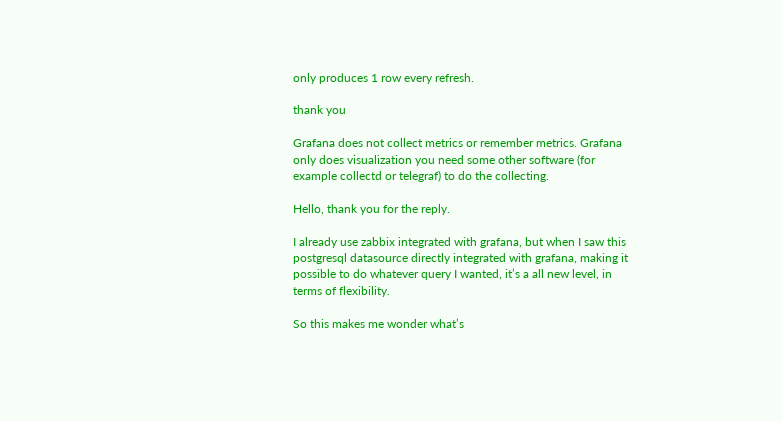only produces 1 row every refresh.

thank you

Grafana does not collect metrics or remember metrics. Grafana only does visualization you need some other software (for example collectd or telegraf) to do the collecting.

Hello, thank you for the reply.

I already use zabbix integrated with grafana, but when I saw this postgresql datasource directly integrated with grafana, making it possible to do whatever query I wanted, it’s a all new level, in terms of flexibility.

So this makes me wonder what’s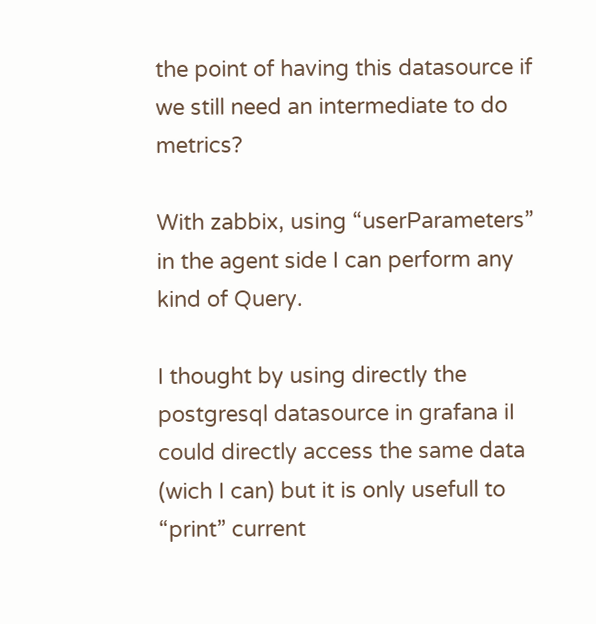the point of having this datasource if we still need an intermediate to do metrics?

With zabbix, using “userParameters” in the agent side I can perform any kind of Query.

I thought by using directly the postgresql datasource in grafana iI could directly access the same data (wich I can) but it is only usefull to “print” current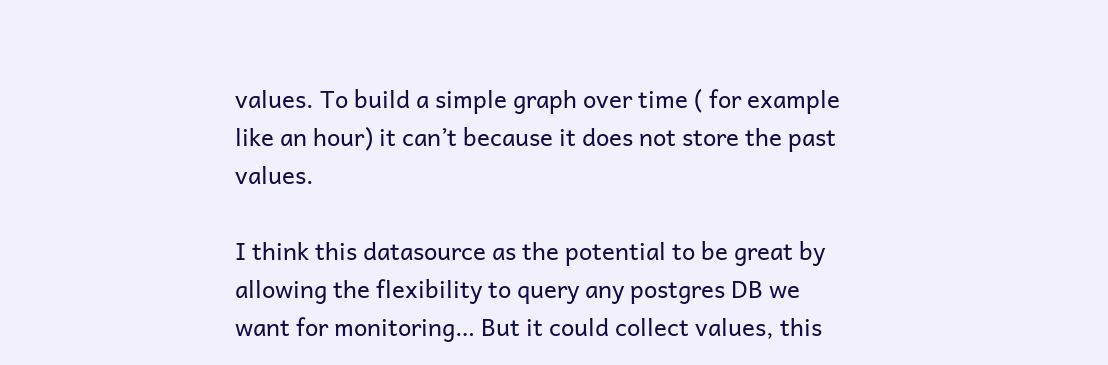values. To build a simple graph over time ( for example like an hour) it can’t because it does not store the past values.

I think this datasource as the potential to be great by allowing the flexibility to query any postgres DB we want for monitoring… But it could collect values, this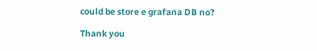could be store e grafana DB no?

Thank you